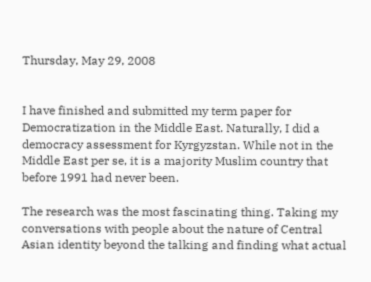Thursday, May 29, 2008


I have finished and submitted my term paper for Democratization in the Middle East. Naturally, I did a democracy assessment for Kyrgyzstan. While not in the Middle East per se, it is a majority Muslim country that before 1991 had never been.

The research was the most fascinating thing. Taking my conversations with people about the nature of Central Asian identity beyond the talking and finding what actual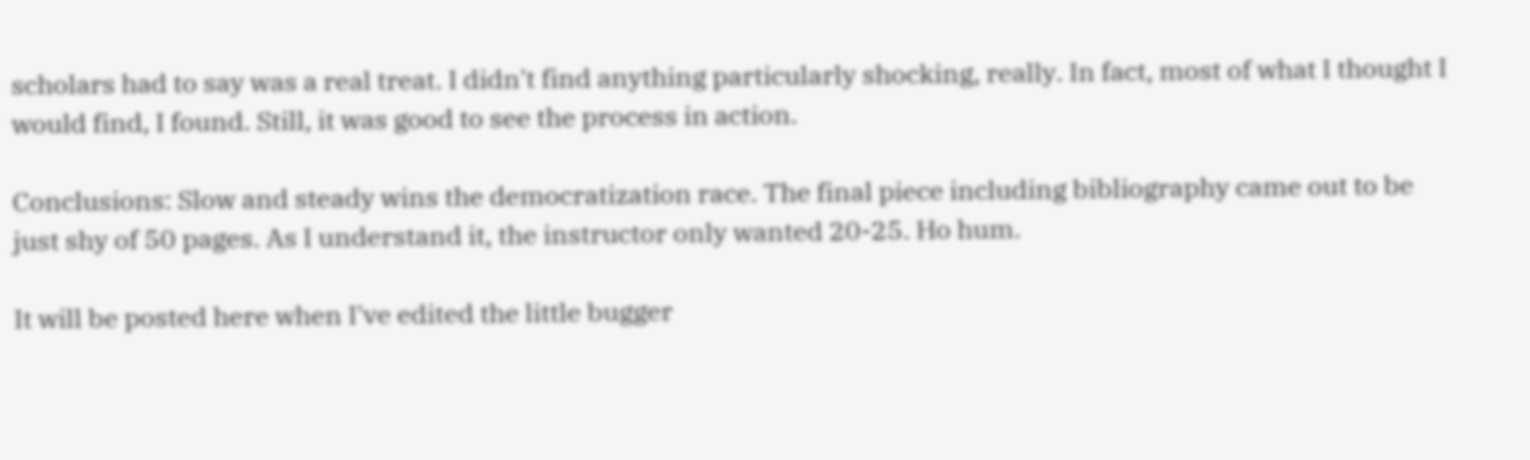scholars had to say was a real treat. I didn't find anything particularly shocking, really. In fact, most of what I thought I would find, I found. Still, it was good to see the process in action.

Conclusions: Slow and steady wins the democratization race. The final piece including bibliography came out to be just shy of 50 pages. As I understand it, the instructor only wanted 20-25. Ho hum.

It will be posted here when I've edited the little bugger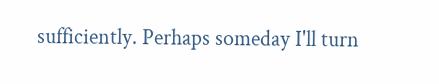sufficiently. Perhaps someday I'll turn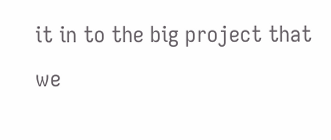it in to the big project that we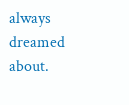always dreamed about.